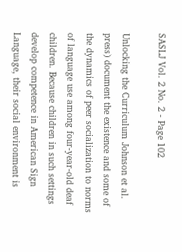SASLJ Vol. 2 No. 2 - Page 102

Unlocking the Curriculum Johnson et al. press) document the existence and some of the dynamics of peer socialization to norms of language use among four-year-old deaf children. Because children in such settings develop competence in American Sign Language, their social environment is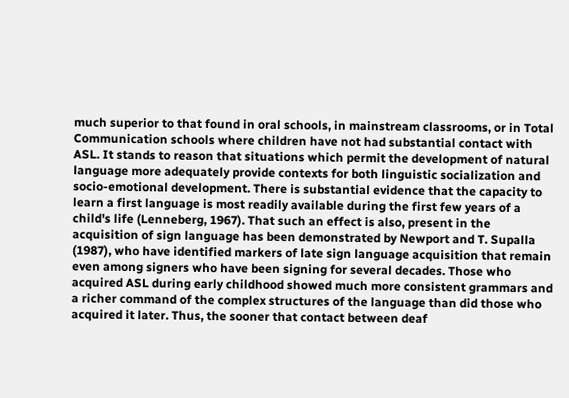much superior to that found in oral schools, in mainstream classrooms, or in Total Communication schools where children have not had substantial contact with ASL. It stands to reason that situations which permit the development of natural language more adequately provide contexts for both linguistic socialization and socio-emotional development. There is substantial evidence that the capacity to learn a first language is most readily available during the first few years of a child's life (Lenneberg, 1967). That such an effect is also, present in the acquisition of sign language has been demonstrated by Newport and T. Supalla (1987), who have identified markers of late sign language acquisition that remain even among signers who have been signing for several decades. Those who acquired ASL during early childhood showed much more consistent grammars and a richer command of the complex structures of the language than did those who acquired it later. Thus, the sooner that contact between deaf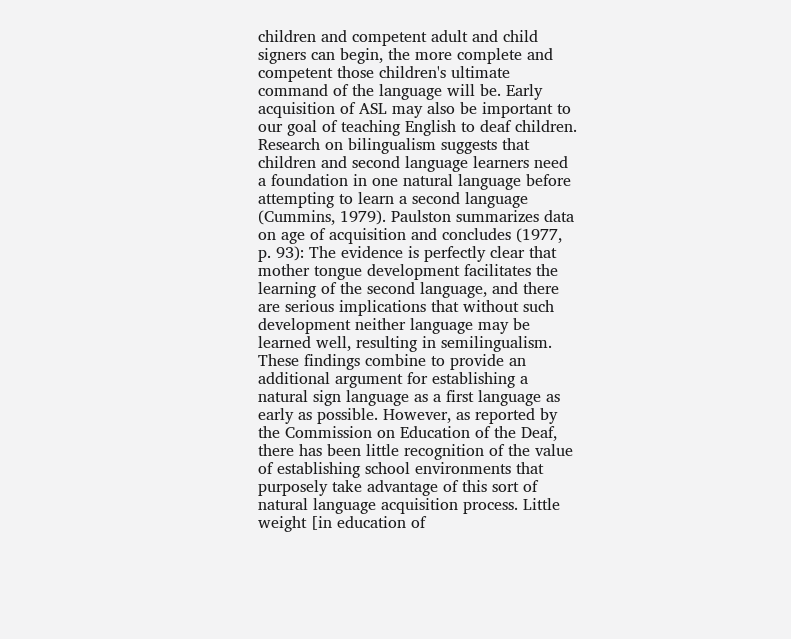children and competent adult and child signers can begin, the more complete and competent those children's ultimate command of the language will be. Early acquisition of ASL may also be important to our goal of teaching English to deaf children. Research on bilingualism suggests that children and second language learners need a foundation in one natural language before attempting to learn a second language (Cummins, 1979). Paulston summarizes data on age of acquisition and concludes (1977, p. 93): The evidence is perfectly clear that mother tongue development facilitates the learning of the second language, and there are serious implications that without such development neither language may be learned well, resulting in semilingualism. These findings combine to provide an additional argument for establishing a natural sign language as a first language as early as possible. However, as reported by the Commission on Education of the Deaf, there has been little recognition of the value of establishing school environments that purposely take advantage of this sort of natural language acquisition process. Little weight [in education of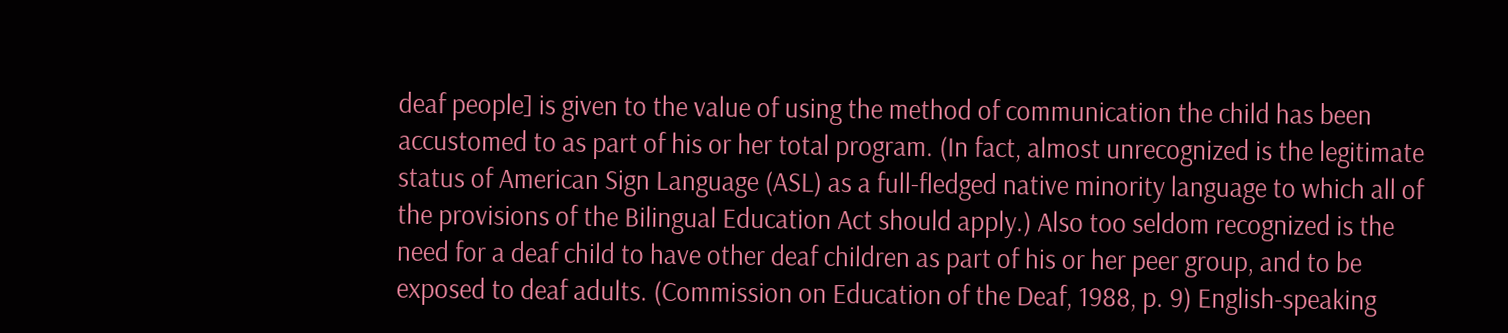deaf people] is given to the value of using the method of communication the child has been accustomed to as part of his or her total program. (In fact, almost unrecognized is the legitimate status of American Sign Language (ASL) as a full-fledged native minority language to which all of the provisions of the Bilingual Education Act should apply.) Also too seldom recognized is the need for a deaf child to have other deaf children as part of his or her peer group, and to be exposed to deaf adults. (Commission on Education of the Deaf, 1988, p. 9) English-speaking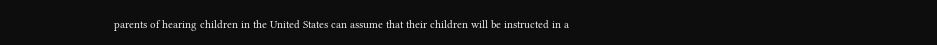parents of hearing children in the United States can assume that their children will be instructed in a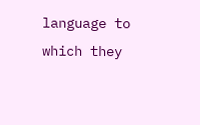language to which they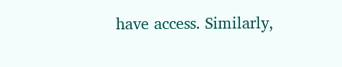have access. Similarly,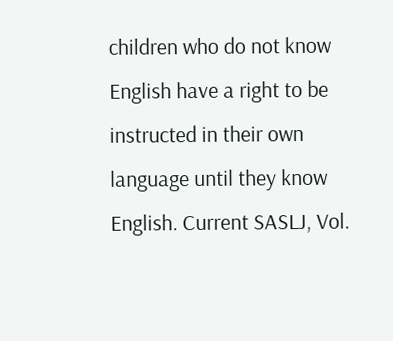children who do not know English have a right to be instructed in their own language until they know English. Current SASLJ, Vol.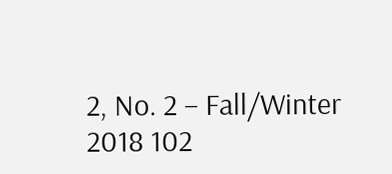2, No. 2 – Fall/Winter 2018 102